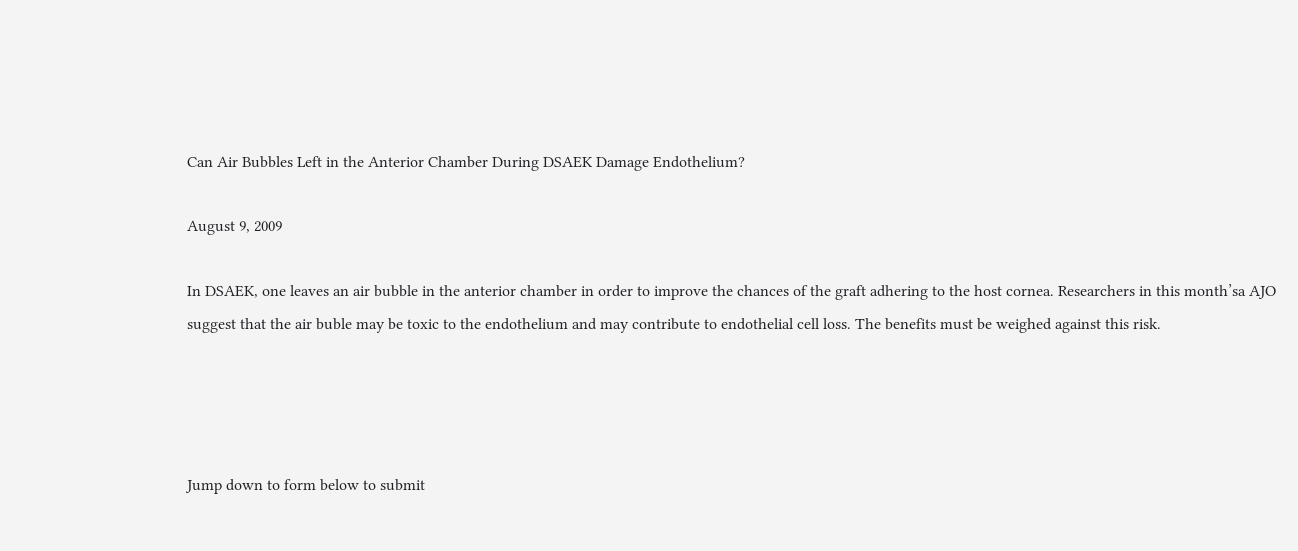Can Air Bubbles Left in the Anterior Chamber During DSAEK Damage Endothelium?

August 9, 2009

In DSAEK, one leaves an air bubble in the anterior chamber in order to improve the chances of the graft adhering to the host cornea. Researchers in this month’sa AJO suggest that the air buble may be toxic to the endothelium and may contribute to endothelial cell loss. The benefits must be weighed against this risk.




Jump down to form below to submit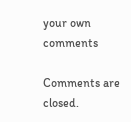your own comments

Comments are closed.